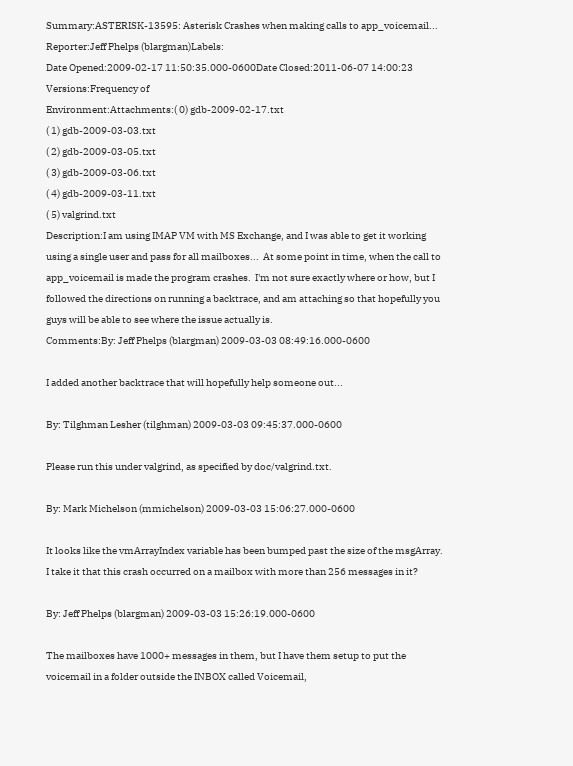Summary:ASTERISK-13595: Asterisk Crashes when making calls to app_voicemail...
Reporter:Jeff Phelps (blargman)Labels:
Date Opened:2009-02-17 11:50:35.000-0600Date Closed:2011-06-07 14:00:23
Versions:Frequency of
Environment:Attachments:( 0) gdb-2009-02-17.txt
( 1) gdb-2009-03-03.txt
( 2) gdb-2009-03-05.txt
( 3) gdb-2009-03-06.txt
( 4) gdb-2009-03-11.txt
( 5) valgrind.txt
Description:I am using IMAP VM with MS Exchange, and I was able to get it working using a single user and pass for all mailboxes...  At some point in time, when the call to app_voicemail is made the program crashes.  I'm not sure exactly where or how, but I followed the directions on running a backtrace, and am attaching so that hopefully you guys will be able to see where the issue actually is.
Comments:By: Jeff Phelps (blargman) 2009-03-03 08:49:16.000-0600

I added another backtrace that will hopefully help someone out...

By: Tilghman Lesher (tilghman) 2009-03-03 09:45:37.000-0600

Please run this under valgrind, as specified by doc/valgrind.txt.

By: Mark Michelson (mmichelson) 2009-03-03 15:06:27.000-0600

It looks like the vmArrayIndex variable has been bumped past the size of the msgArray. I take it that this crash occurred on a mailbox with more than 256 messages in it?

By: Jeff Phelps (blargman) 2009-03-03 15:26:19.000-0600

The mailboxes have 1000+ messages in them, but I have them setup to put the voicemail in a folder outside the INBOX called Voicemail,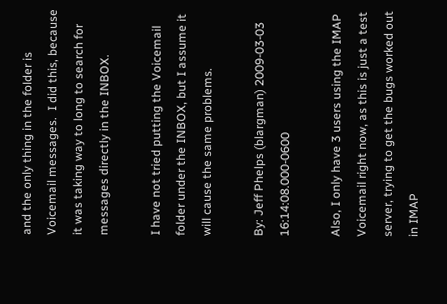and the only thing in the folder is Voicemail messages.  I did this, because it was taking way to long to search for messages directly in the INBOX.

I have not tried putting the Voicemail folder under the INBOX, but I assume it will cause the same problems.

By: Jeff Phelps (blargman) 2009-03-03 16:14:08.000-0600

Also, I only have 3 users using the IMAP Voicemail right now, as this is just a test server, trying to get the bugs worked out in IMAP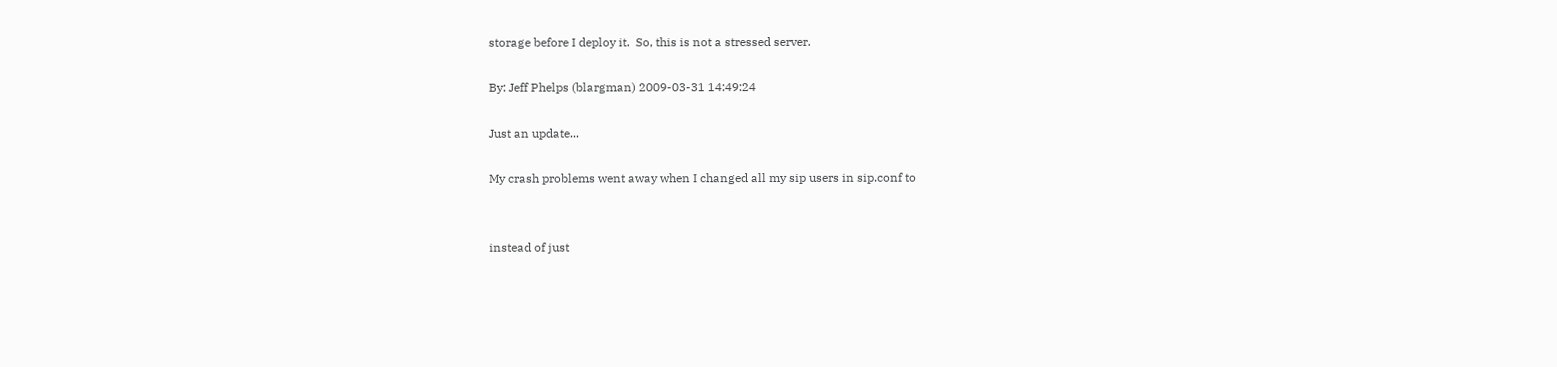storage before I deploy it.  So, this is not a stressed server.

By: Jeff Phelps (blargman) 2009-03-31 14:49:24

Just an update...

My crash problems went away when I changed all my sip users in sip.conf to


instead of just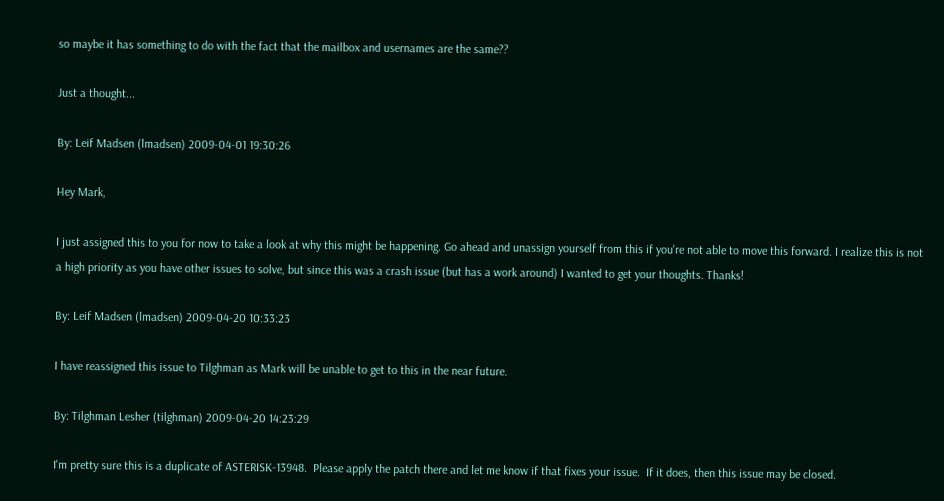so maybe it has something to do with the fact that the mailbox and usernames are the same??

Just a thought...

By: Leif Madsen (lmadsen) 2009-04-01 19:30:26

Hey Mark,

I just assigned this to you for now to take a look at why this might be happening. Go ahead and unassign yourself from this if you're not able to move this forward. I realize this is not a high priority as you have other issues to solve, but since this was a crash issue (but has a work around) I wanted to get your thoughts. Thanks!

By: Leif Madsen (lmadsen) 2009-04-20 10:33:23

I have reassigned this issue to Tilghman as Mark will be unable to get to this in the near future.

By: Tilghman Lesher (tilghman) 2009-04-20 14:23:29

I'm pretty sure this is a duplicate of ASTERISK-13948.  Please apply the patch there and let me know if that fixes your issue.  If it does, then this issue may be closed.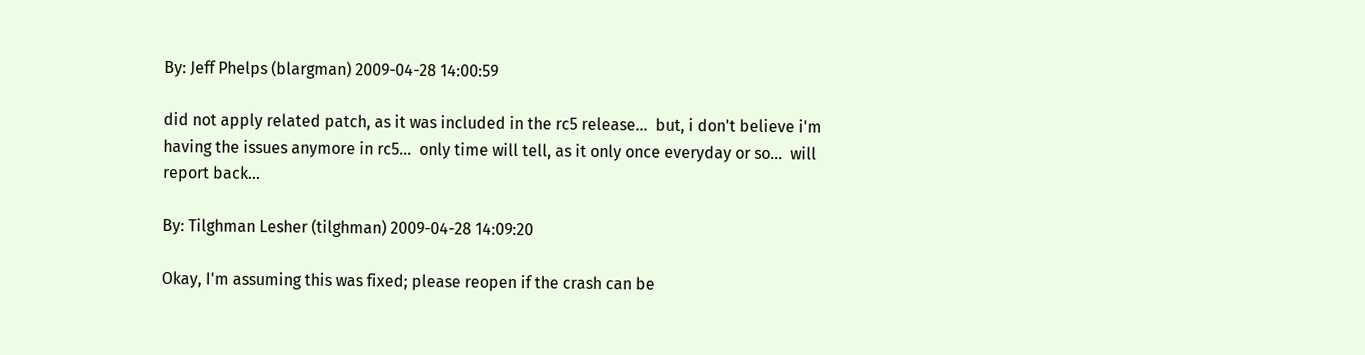By: Jeff Phelps (blargman) 2009-04-28 14:00:59

did not apply related patch, as it was included in the rc5 release...  but, i don't believe i'm having the issues anymore in rc5...  only time will tell, as it only once everyday or so...  will report back...

By: Tilghman Lesher (tilghman) 2009-04-28 14:09:20

Okay, I'm assuming this was fixed; please reopen if the crash can be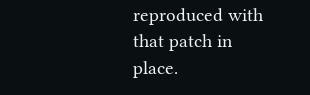reproduced with that patch in place.